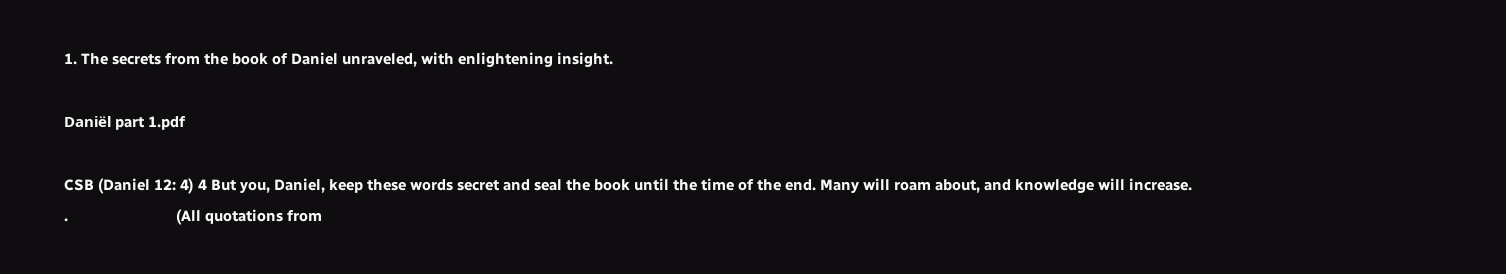1. The secrets from the book of Daniel unraveled, with enlightening insight.

Daniël part 1.pdf

CSB (Daniel 12: 4) 4 But you, Daniel, keep these words secret and seal the book until the time of the end. Many will roam about, and knowledge will increase.
.                           (All quotations from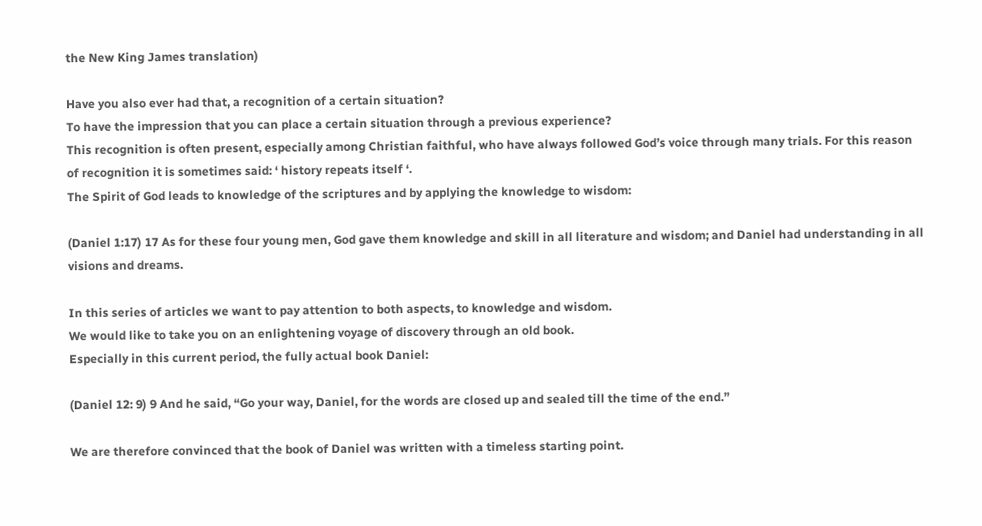the New King James translation)

Have you also ever had that, a recognition of a certain situation?
To have the impression that you can place a certain situation through a previous experience?
This recognition is often present, especially among Christian faithful, who have always followed God’s voice through many trials. For this reason of recognition it is sometimes said: ‘ history repeats itself ‘.
The Spirit of God leads to knowledge of the scriptures and by applying the knowledge to wisdom:

(Daniel 1:17) 17 As for these four young men, God gave them knowledge and skill in all literature and wisdom; and Daniel had understanding in all visions and dreams.

In this series of articles we want to pay attention to both aspects, to knowledge and wisdom.
We would like to take you on an enlightening voyage of discovery through an old book.
Especially in this current period, the fully actual book Daniel:

(Daniel 12: 9) 9 And he said, “Go your way, Daniel, for the words are closed up and sealed till the time of the end.”

We are therefore convinced that the book of Daniel was written with a timeless starting point.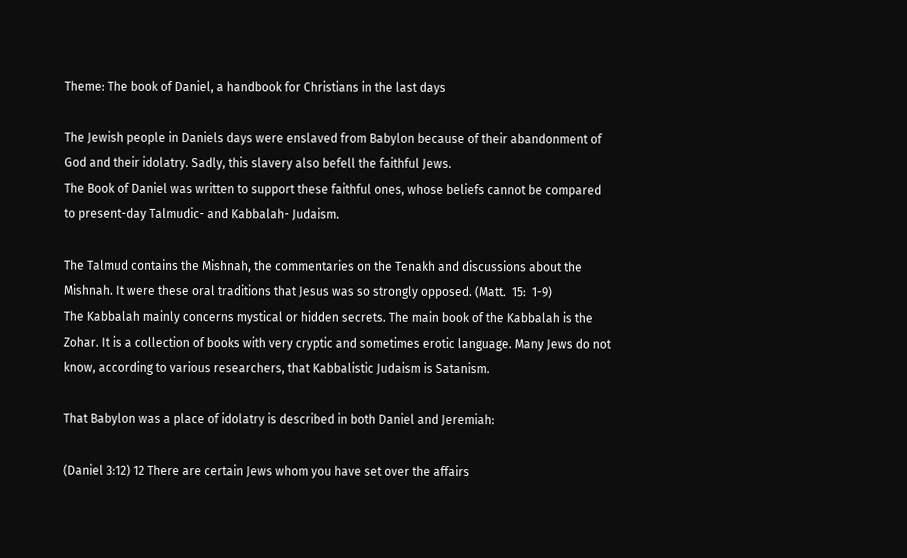Theme: The book of Daniel, a handbook for Christians in the last days

The Jewish people in Daniels days were enslaved from Babylon because of their abandonment of God and their idolatry. Sadly, this slavery also befell the faithful Jews.
The Book of Daniel was written to support these faithful ones, whose beliefs cannot be compared to present-day Talmudic- and Kabbalah- Judaism.

The Talmud contains the Mishnah, the commentaries on the Tenakh and discussions about the Mishnah. It were these oral traditions that Jesus was so strongly opposed. (Matt.  15:  1-9)
The Kabbalah mainly concerns mystical or hidden secrets. The main book of the Kabbalah is the Zohar. It is a collection of books with very cryptic and sometimes erotic language. Many Jews do not know, according to various researchers, that Kabbalistic Judaism is Satanism.

That Babylon was a place of idolatry is described in both Daniel and Jeremiah:

(Daniel 3:12) 12 There are certain Jews whom you have set over the affairs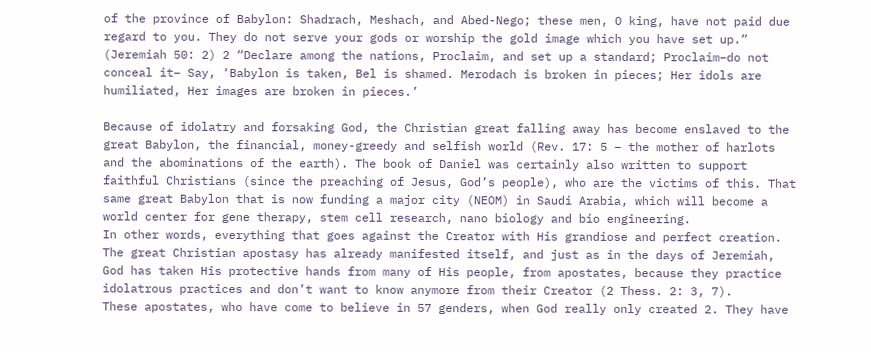of the province of Babylon: Shadrach, Meshach, and Abed-Nego; these men, O king, have not paid due regard to you. They do not serve your gods or worship the gold image which you have set up.”
(Jeremiah 50: 2) 2 “Declare among the nations, Proclaim, and set up a standard; Proclaim–do not conceal it– Say, ‘Babylon is taken, Bel is shamed. Merodach is broken in pieces; Her idols are humiliated, Her images are broken in pieces.’

Because of idolatry and forsaking God, the Christian great falling away has become enslaved to the great Babylon, the financial, money-greedy and selfish world (Rev. 17: 5 – the mother of harlots and the abominations of the earth). The book of Daniel was certainly also written to support faithful Christians (since the preaching of Jesus, God’s people), who are the victims of this. That same great Babylon that is now funding a major city (NEOM) in Saudi Arabia, which will become a world center for gene therapy, stem cell research, nano biology and bio engineering.
In other words, everything that goes against the Creator with His grandiose and perfect creation. The great Christian apostasy has already manifested itself, and just as in the days of Jeremiah, God has taken His protective hands from many of His people, from apostates, because they practice idolatrous practices and don’t want to know anymore from their Creator (2 Thess. 2: 3, 7).
These apostates, who have come to believe in 57 genders, when God really only created 2. They have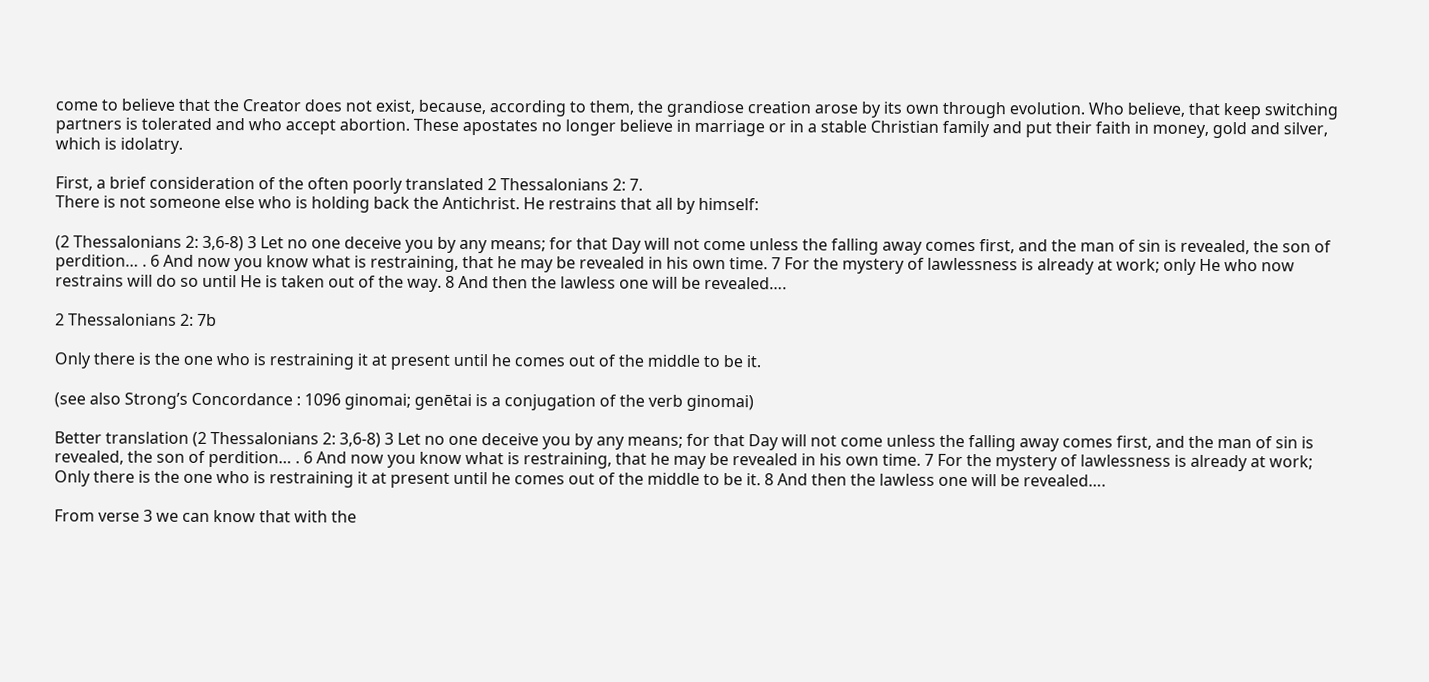come to believe that the Creator does not exist, because, according to them, the grandiose creation arose by its own through evolution. Who believe, that keep switching partners is tolerated and who accept abortion. These apostates no longer believe in marriage or in a stable Christian family and put their faith in money, gold and silver, which is idolatry.

First, a brief consideration of the often poorly translated 2 Thessalonians 2: 7.
There is not someone else who is holding back the Antichrist. He restrains that all by himself:

(2 Thessalonians 2: 3,6-8) 3 Let no one deceive you by any means; for that Day will not come unless the falling away comes first, and the man of sin is revealed, the son of perdition… . 6 And now you know what is restraining, that he may be revealed in his own time. 7 For the mystery of lawlessness is already at work; only He who now restrains will do so until He is taken out of the way. 8 And then the lawless one will be revealed….

2 Thessalonians 2: 7b

Only there is the one who is restraining it at present until he comes out of the middle to be it.

(see also Strong’s Concordance : 1096 ginomai; genētai is a conjugation of the verb ginomai)

Better translation (2 Thessalonians 2: 3,6-8) 3 Let no one deceive you by any means; for that Day will not come unless the falling away comes first, and the man of sin is revealed, the son of perdition… . 6 And now you know what is restraining, that he may be revealed in his own time. 7 For the mystery of lawlessness is already at work; Only there is the one who is restraining it at present until he comes out of the middle to be it. 8 And then the lawless one will be revealed….

From verse 3 we can know that with the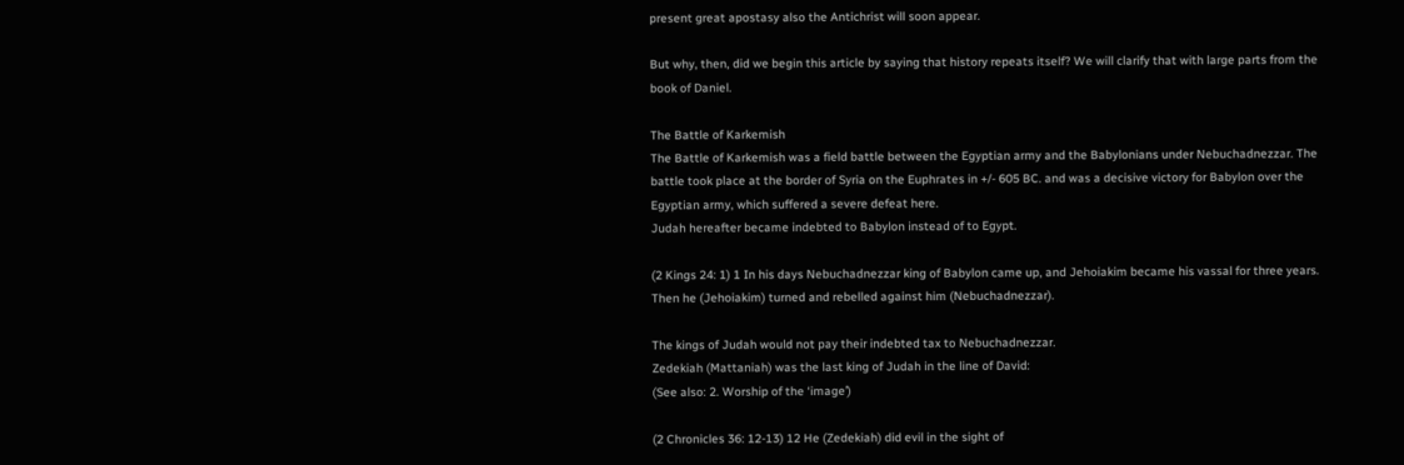present great apostasy also the Antichrist will soon appear.

But why, then, did we begin this article by saying that history repeats itself? We will clarify that with large parts from the book of Daniel.

The Battle of Karkemish
The Battle of Karkemish was a field battle between the Egyptian army and the Babylonians under Nebuchadnezzar. The battle took place at the border of Syria on the Euphrates in +/- 605 BC. and was a decisive victory for Babylon over the Egyptian army, which suffered a severe defeat here.
Judah hereafter became indebted to Babylon instead of to Egypt.

(2 Kings 24: 1) 1 In his days Nebuchadnezzar king of Babylon came up, and Jehoiakim became his vassal for three years. Then he (Jehoiakim) turned and rebelled against him (Nebuchadnezzar).

The kings of Judah would not pay their indebted tax to Nebuchadnezzar.
Zedekiah (Mattaniah) was the last king of Judah in the line of David:
(See also: 2. Worship of the ‘image’)

(2 Chronicles 36: 12-13) 12 He (Zedekiah) did evil in the sight of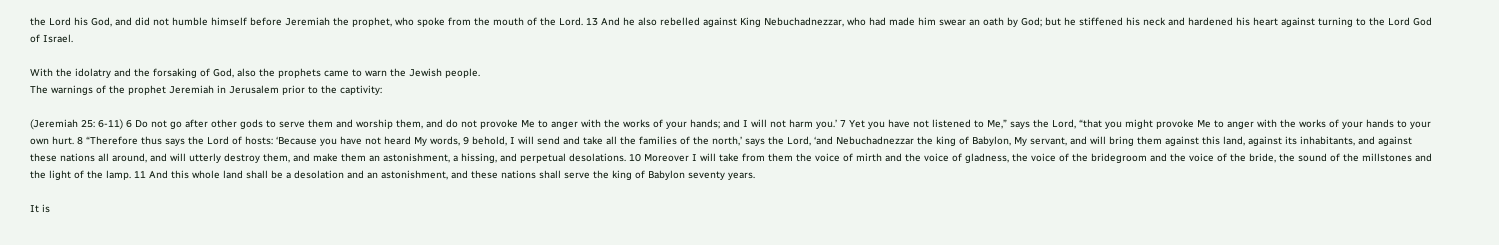the Lord his God, and did not humble himself before Jeremiah the prophet, who spoke from the mouth of the Lord. 13 And he also rebelled against King Nebuchadnezzar, who had made him swear an oath by God; but he stiffened his neck and hardened his heart against turning to the Lord God of Israel.

With the idolatry and the forsaking of God, also the prophets came to warn the Jewish people.
The warnings of the prophet Jeremiah in Jerusalem prior to the captivity:

(Jeremiah 25: 6-11) 6 Do not go after other gods to serve them and worship them, and do not provoke Me to anger with the works of your hands; and I will not harm you.’ 7 Yet you have not listened to Me,” says the Lord, “that you might provoke Me to anger with the works of your hands to your own hurt. 8 “Therefore thus says the Lord of hosts: ‘Because you have not heard My words, 9 behold, I will send and take all the families of the north,’ says the Lord, ‘and Nebuchadnezzar the king of Babylon, My servant, and will bring them against this land, against its inhabitants, and against these nations all around, and will utterly destroy them, and make them an astonishment, a hissing, and perpetual desolations. 10 Moreover I will take from them the voice of mirth and the voice of gladness, the voice of the bridegroom and the voice of the bride, the sound of the millstones and the light of the lamp. 11 And this whole land shall be a desolation and an astonishment, and these nations shall serve the king of Babylon seventy years.

It is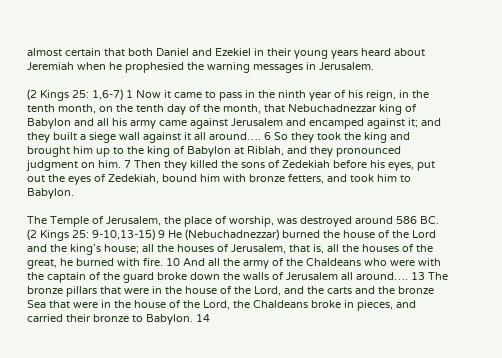almost certain that both Daniel and Ezekiel in their young years heard about Jeremiah when he prophesied the warning messages in Jerusalem.

(2 Kings 25: 1,6-7) 1 Now it came to pass in the ninth year of his reign, in the tenth month, on the tenth day of the month, that Nebuchadnezzar king of Babylon and all his army came against Jerusalem and encamped against it; and they built a siege wall against it all around…. 6 So they took the king and brought him up to the king of Babylon at Riblah, and they pronounced judgment on him. 7 Then they killed the sons of Zedekiah before his eyes, put out the eyes of Zedekiah, bound him with bronze fetters, and took him to Babylon.

The Temple of Jerusalem, the place of worship, was destroyed around 586 BC.
(2 Kings 25: 9-10,13-15) 9 He (Nebuchadnezzar) burned the house of the Lord and the king’s house; all the houses of Jerusalem, that is, all the houses of the great, he burned with fire. 10 And all the army of the Chaldeans who were with the captain of the guard broke down the walls of Jerusalem all around…. 13 The bronze pillars that were in the house of the Lord, and the carts and the bronze Sea that were in the house of the Lord, the Chaldeans broke in pieces, and carried their bronze to Babylon. 14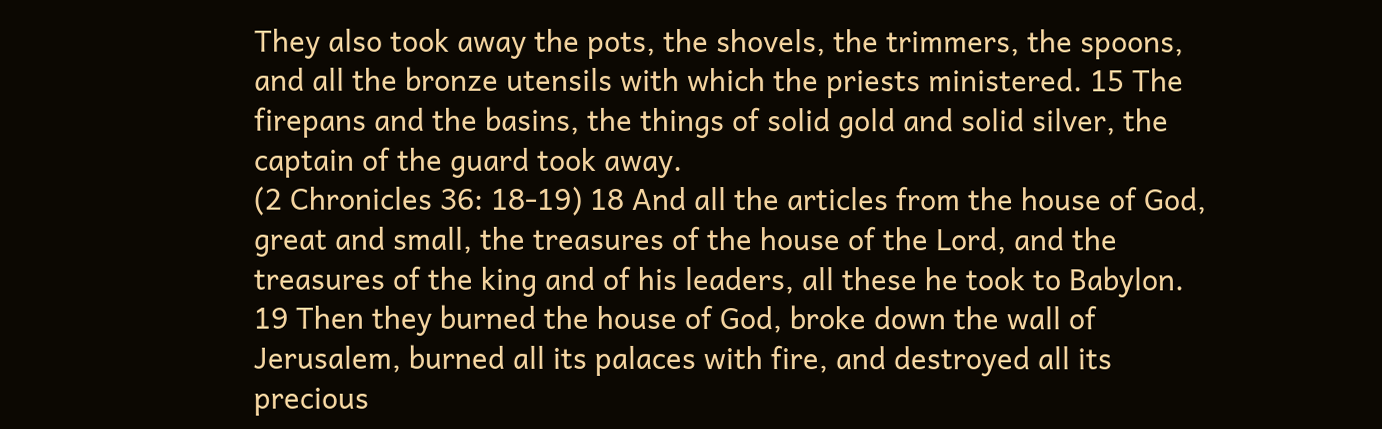They also took away the pots, the shovels, the trimmers, the spoons, and all the bronze utensils with which the priests ministered. 15 The firepans and the basins, the things of solid gold and solid silver, the captain of the guard took away.
(2 Chronicles 36: 18-19) 18 And all the articles from the house of God, great and small, the treasures of the house of the Lord, and the treasures of the king and of his leaders, all these he took to Babylon. 19 Then they burned the house of God, broke down the wall of Jerusalem, burned all its palaces with fire, and destroyed all its precious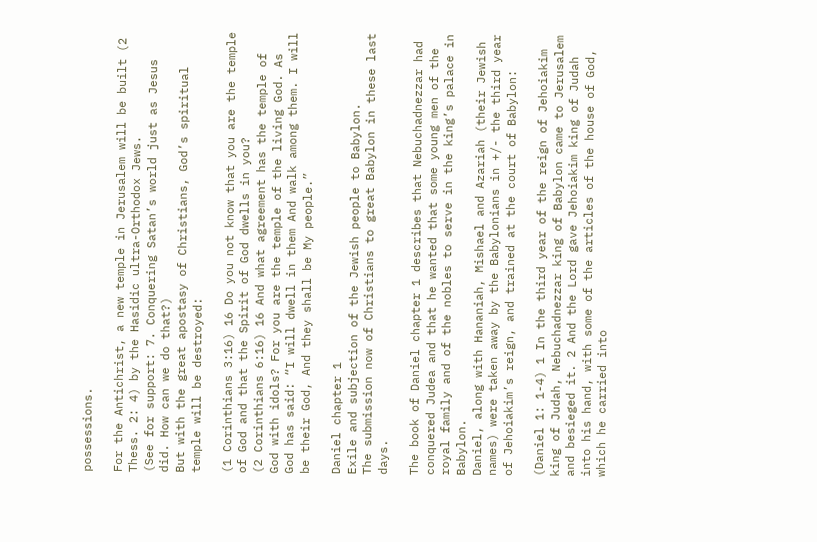possessions.

For the Antichrist, a new temple in Jerusalem will be built (2 Thess. 2: 4) by the Hasidic ultra-Orthodox Jews.
(See for support: 7. Conquering Satan’s world just as Jesus did. How can we do that?)
But with the great apostasy of Christians, God’s spiritual temple will be destroyed:

(1 Corinthians 3:16) 16 Do you not know that you are the temple of God and that the Spirit of God dwells in you?
(2 Corinthians 6:16) 16 And what agreement has the temple of God with idols? For you are the temple of the living God. As God has said: “I will dwell in them And walk among them. I will be their God, And they shall be My people.”

Daniel chapter 1
Exile and subjection of the Jewish people to Babylon.
The submission now of Christians to great Babylon in these last days.

The book of Daniel chapter 1 describes that Nebuchadnezzar had conquered Judea and that he wanted that some young men of the royal family and of the nobles to serve in the king’s palace in Babylon.
Daniel, along with Hananiah, Mishael and Azariah (their Jewish names) were taken away by the Babylonians in +/- the third year of Jehoiakim’s reign, and trained at the court of Babylon:

(Daniel 1: 1-4) 1 In the third year of the reign of Jehoiakim king of Judah, Nebuchadnezzar king of Babylon came to Jerusalem and besieged it. 2 And the Lord gave Jehoiakim king of Judah into his hand, with some of the articles of the house of God, which he carried into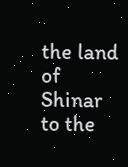the land of Shinar to the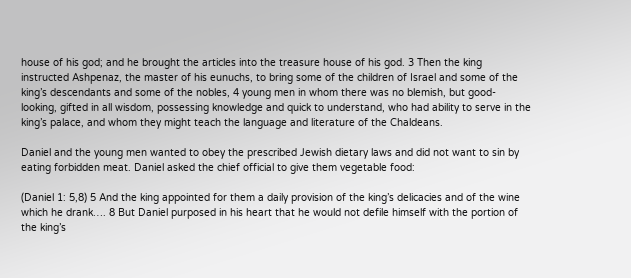house of his god; and he brought the articles into the treasure house of his god. 3 Then the king instructed Ashpenaz, the master of his eunuchs, to bring some of the children of Israel and some of the king’s descendants and some of the nobles, 4 young men in whom there was no blemish, but good-looking, gifted in all wisdom, possessing knowledge and quick to understand, who had ability to serve in the king’s palace, and whom they might teach the language and literature of the Chaldeans.

Daniel and the young men wanted to obey the prescribed Jewish dietary laws and did not want to sin by eating forbidden meat. Daniel asked the chief official to give them vegetable food:

(Daniel 1: 5,8) 5 And the king appointed for them a daily provision of the king’s delicacies and of the wine which he drank…. 8 But Daniel purposed in his heart that he would not defile himself with the portion of the king’s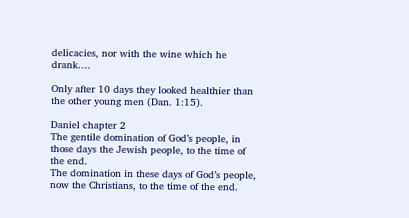delicacies, nor with the wine which he drank….

Only after 10 days they looked healthier than the other young men (Dan. 1:15).

Daniel chapter 2
The gentile domination of God’s people, in those days the Jewish people, to the time of the end.
The domination in these days of God’s people, now the Christians, to the time of the end.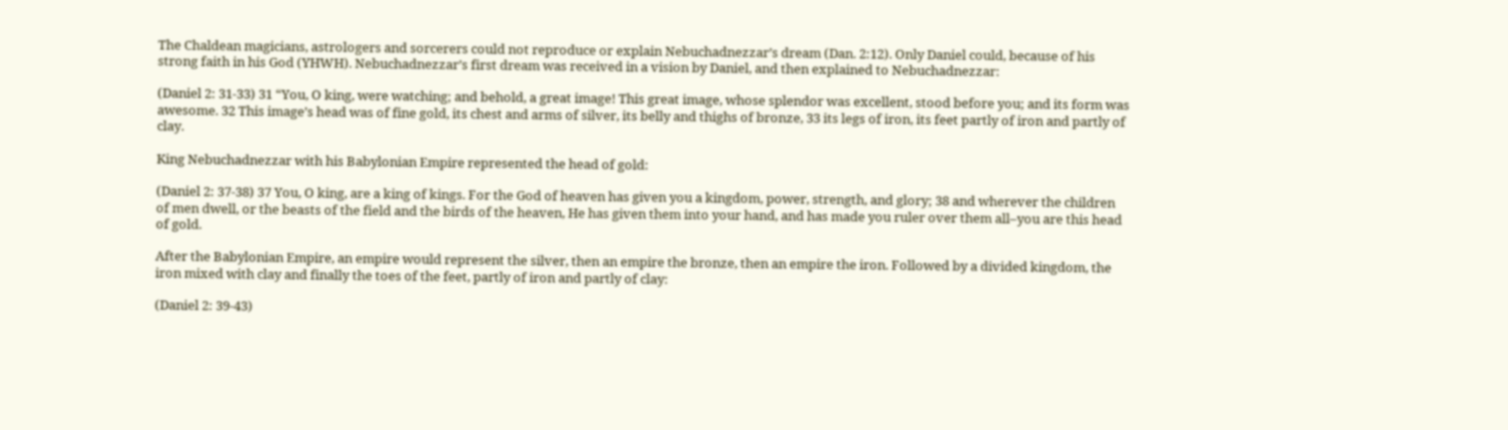The Chaldean magicians, astrologers and sorcerers could not reproduce or explain Nebuchadnezzar’s dream (Dan. 2:12). Only Daniel could, because of his strong faith in his God (YHWH). Nebuchadnezzar’s first dream was received in a vision by Daniel, and then explained to Nebuchadnezzar:

(Daniel 2: 31-33) 31 “You, O king, were watching; and behold, a great image! This great image, whose splendor was excellent, stood before you; and its form was awesome. 32 This image’s head was of fine gold, its chest and arms of silver, its belly and thighs of bronze, 33 its legs of iron, its feet partly of iron and partly of clay.

King Nebuchadnezzar with his Babylonian Empire represented the head of gold:

(Daniel 2: 37-38) 37 You, O king, are a king of kings. For the God of heaven has given you a kingdom, power, strength, and glory; 38 and wherever the children of men dwell, or the beasts of the field and the birds of the heaven, He has given them into your hand, and has made you ruler over them all–you are this head of gold.

After the Babylonian Empire, an empire would represent the silver, then an empire the bronze, then an empire the iron. Followed by a divided kingdom, the iron mixed with clay and finally the toes of the feet, partly of iron and partly of clay:

(Daniel 2: 39-43)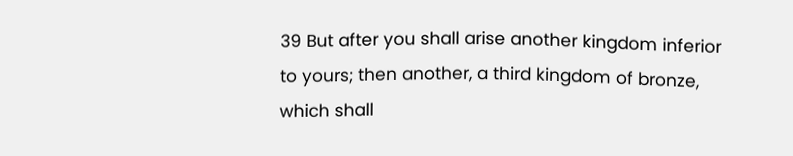39 But after you shall arise another kingdom inferior to yours; then another, a third kingdom of bronze, which shall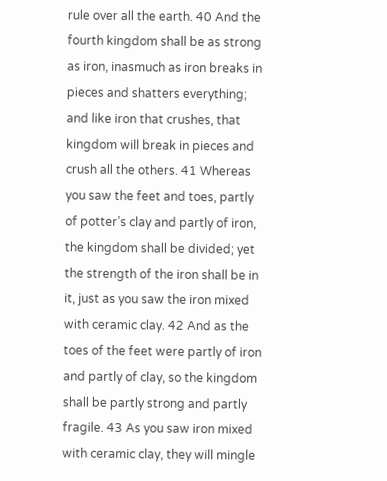rule over all the earth. 40 And the fourth kingdom shall be as strong as iron, inasmuch as iron breaks in pieces and shatters everything; and like iron that crushes, that kingdom will break in pieces and crush all the others. 41 Whereas you saw the feet and toes, partly of potter’s clay and partly of iron, the kingdom shall be divided; yet the strength of the iron shall be in it, just as you saw the iron mixed with ceramic clay. 42 And as the toes of the feet were partly of iron and partly of clay, so the kingdom shall be partly strong and partly fragile. 43 As you saw iron mixed with ceramic clay, they will mingle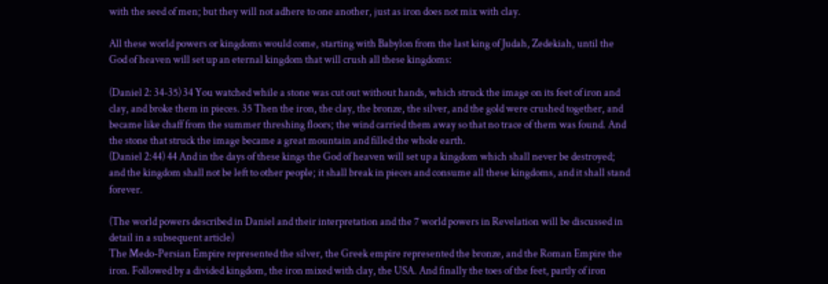with the seed of men; but they will not adhere to one another, just as iron does not mix with clay.

All these world powers or kingdoms would come, starting with Babylon from the last king of Judah, Zedekiah, until the God of heaven will set up an eternal kingdom that will crush all these kingdoms:

(Daniel 2: 34-35) 34 You watched while a stone was cut out without hands, which struck the image on its feet of iron and clay, and broke them in pieces. 35 Then the iron, the clay, the bronze, the silver, and the gold were crushed together, and became like chaff from the summer threshing floors; the wind carried them away so that no trace of them was found. And the stone that struck the image became a great mountain and filled the whole earth.
(Daniel 2:44) 44 And in the days of these kings the God of heaven will set up a kingdom which shall never be destroyed; and the kingdom shall not be left to other people; it shall break in pieces and consume all these kingdoms, and it shall stand forever.

(The world powers described in Daniel and their interpretation and the 7 world powers in Revelation will be discussed in detail in a subsequent article)
The Medo-Persian Empire represented the silver, the Greek empire represented the bronze, and the Roman Empire the iron. Followed by a divided kingdom, the iron mixed with clay, the USA. And finally the toes of the feet, partly of iron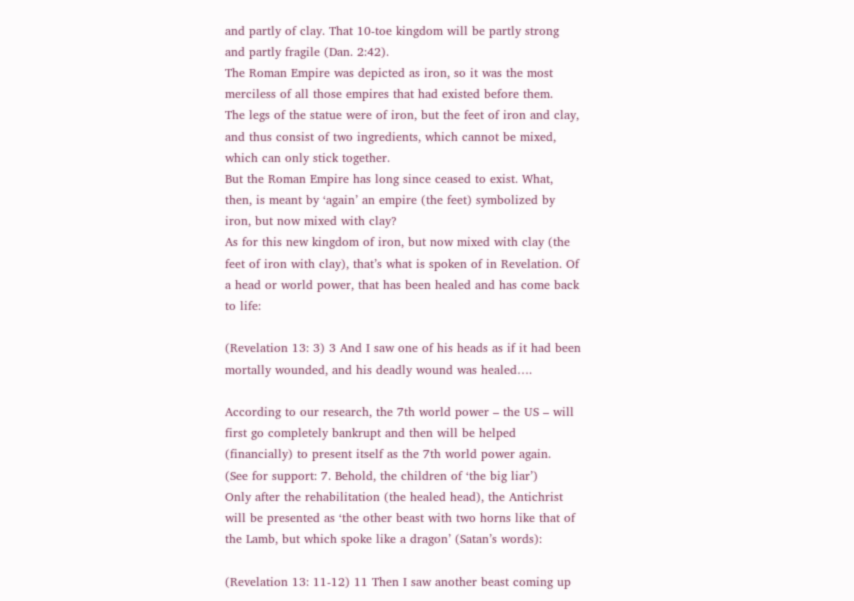and partly of clay. That 10-toe kingdom will be partly strong and partly fragile (Dan. 2:42).
The Roman Empire was depicted as iron, so it was the most merciless of all those empires that had existed before them.
The legs of the statue were of iron, but the feet of iron and clay, and thus consist of two ingredients, which cannot be mixed, which can only stick together.
But the Roman Empire has long since ceased to exist. What, then, is meant by ‘again’ an empire (the feet) symbolized by iron, but now mixed with clay?
As for this new kingdom of iron, but now mixed with clay (the feet of iron with clay), that’s what is spoken of in Revelation. Of a head or world power, that has been healed and has come back to life:

(Revelation 13: 3) 3 And I saw one of his heads as if it had been mortally wounded, and his deadly wound was healed….

According to our research, the 7th world power – the US – will first go completely bankrupt and then will be helped (financially) to present itself as the 7th world power again.
(See for support: 7. Behold, the children of ‘the big liar’)
Only after the rehabilitation (the healed head), the Antichrist will be presented as ‘the other beast with two horns like that of the Lamb, but which spoke like a dragon’ (Satan’s words):

(Revelation 13: 11-12) 11 Then I saw another beast coming up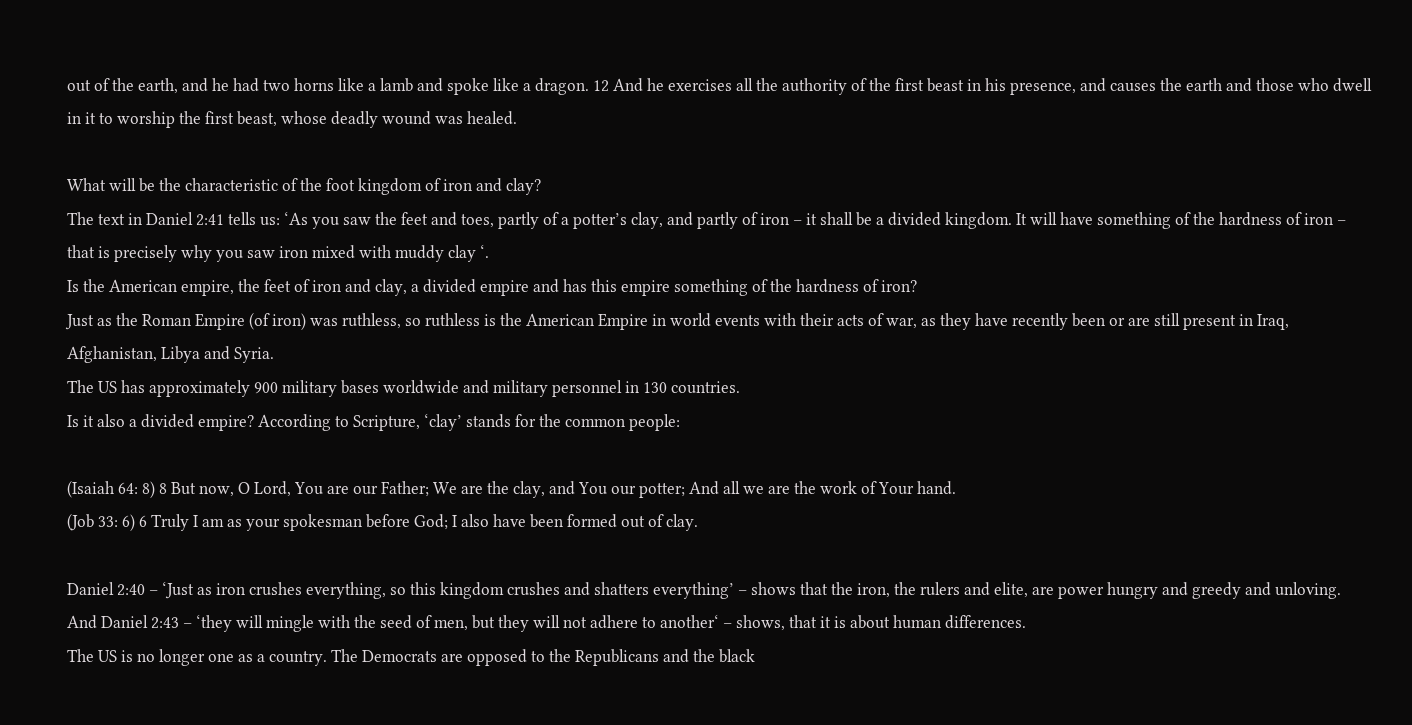out of the earth, and he had two horns like a lamb and spoke like a dragon. 12 And he exercises all the authority of the first beast in his presence, and causes the earth and those who dwell in it to worship the first beast, whose deadly wound was healed.

What will be the characteristic of the foot kingdom of iron and clay?
The text in Daniel 2:41 tells us: ‘As you saw the feet and toes, partly of a potter’s clay, and partly of iron – it shall be a divided kingdom. It will have something of the hardness of iron – that is precisely why you saw iron mixed with muddy clay ‘.
Is the American empire, the feet of iron and clay, a divided empire and has this empire something of the hardness of iron?
Just as the Roman Empire (of iron) was ruthless, so ruthless is the American Empire in world events with their acts of war, as they have recently been or are still present in Iraq, Afghanistan, Libya and Syria.
The US has approximately 900 military bases worldwide and military personnel in 130 countries.
Is it also a divided empire? According to Scripture, ‘clay’ stands for the common people:

(Isaiah 64: 8) 8 But now, O Lord, You are our Father; We are the clay, and You our potter; And all we are the work of Your hand.
(Job 33: 6) 6 Truly I am as your spokesman before God; I also have been formed out of clay.

Daniel 2:40 – ‘Just as iron crushes everything, so this kingdom crushes and shatters everything’ – shows that the iron, the rulers and elite, are power hungry and greedy and unloving. And Daniel 2:43 – ‘they will mingle with the seed of men, but they will not adhere to another‘ – shows, that it is about human differences.
The US is no longer one as a country. The Democrats are opposed to the Republicans and the black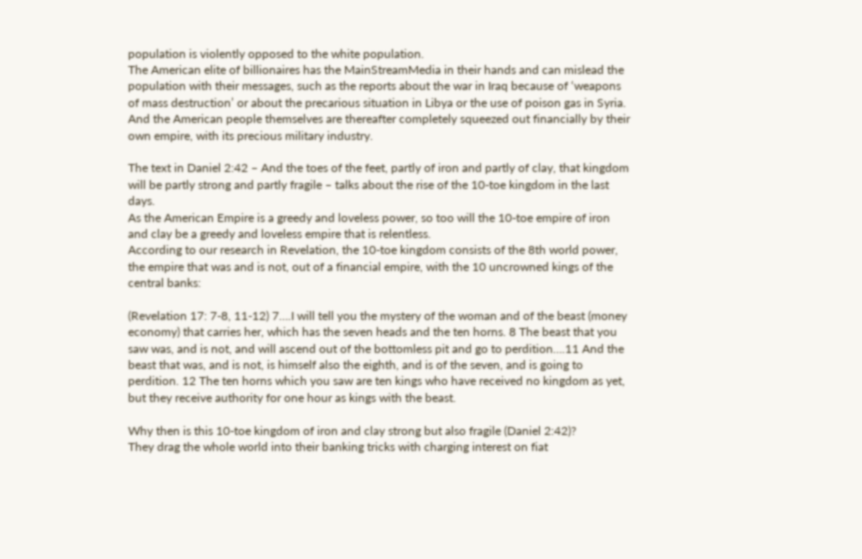population is violently opposed to the white population.
The American elite of billionaires has the MainStreamMedia in their hands and can mislead the population with their messages, such as the reports about the war in Iraq because of ‘weapons of mass destruction’ or about the precarious situation in Libya or the use of poison gas in Syria.
And the American people themselves are thereafter completely squeezed out financially by their own empire, with its precious military industry.

The text in Daniel 2:42 – And the toes of the feet, partly of iron and partly of clay, that kingdom will be partly strong and partly fragile – talks about the rise of the 10-toe kingdom in the last days.
As the American Empire is a greedy and loveless power, so too will the 10-toe empire of iron and clay be a greedy and loveless empire that is relentless.
According to our research in Revelation, the 10-toe kingdom consists of the 8th world power, the empire that was and is not, out of a financial empire, with the 10 uncrowned kings of the central banks:

(Revelation 17: 7-8, 11-12) 7….I will tell you the mystery of the woman and of the beast (money economy) that carries her, which has the seven heads and the ten horns. 8 The beast that you saw was, and is not, and will ascend out of the bottomless pit and go to perdition….11 And the beast that was, and is not, is himself also the eighth, and is of the seven, and is going to perdition. 12 The ten horns which you saw are ten kings who have received no kingdom as yet, but they receive authority for one hour as kings with the beast.

Why then is this 10-toe kingdom of iron and clay strong but also fragile (Daniel 2:42)?
They drag the whole world into their banking tricks with charging interest on fiat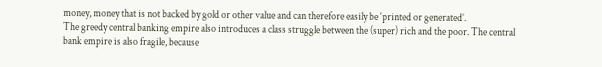money, money that is not backed by gold or other value and can therefore easily be ‘printed or generated’.
The greedy central banking empire also introduces a class struggle between the (super) rich and the poor. The central bank empire is also fragile, because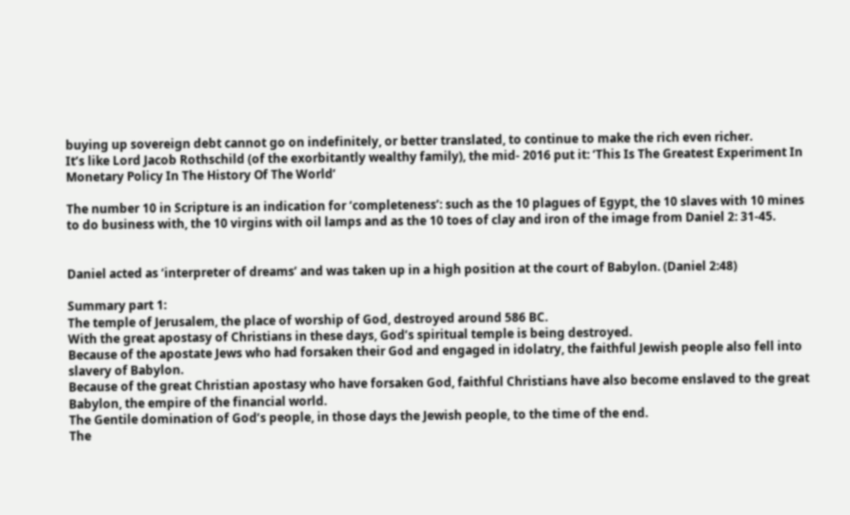buying up sovereign debt cannot go on indefinitely, or better translated, to continue to make the rich even richer.
It’s like Lord Jacob Rothschild (of the exorbitantly wealthy family), the mid- 2016 put it: ‘This Is The Greatest Experiment In Monetary Policy In The History Of The World’

The number 10 in Scripture is an indication for ‘completeness’: such as the 10 plagues of Egypt, the 10 slaves with 10 mines to do business with, the 10 virgins with oil lamps and as the 10 toes of clay and iron of the image from Daniel 2: 31-45.


Daniel acted as ‘interpreter of dreams’ and was taken up in a high position at the court of Babylon. (Daniel 2:48)

Summary part 1:
The temple of Jerusalem, the place of worship of God, destroyed around 586 BC.
With the great apostasy of Christians in these days, God’s spiritual temple is being destroyed.
Because of the apostate Jews who had forsaken their God and engaged in idolatry, the faithful Jewish people also fell into slavery of Babylon.
Because of the great Christian apostasy who have forsaken God, faithful Christians have also become enslaved to the great Babylon, the empire of the financial world.
The Gentile domination of God’s people, in those days the Jewish people, to the time of the end.
The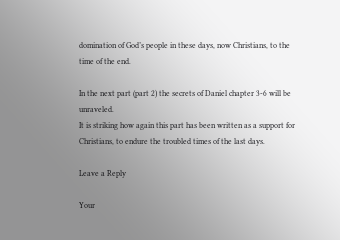domination of God’s people in these days, now Christians, to the time of the end.

In the next part (part 2) the secrets of Daniel chapter 3-6 will be unraveled.
It is striking how again this part has been written as a support for Christians, to endure the troubled times of the last days.

Leave a Reply

Your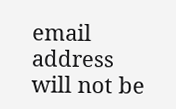email address will not be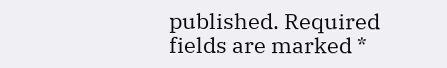published. Required fields are marked *